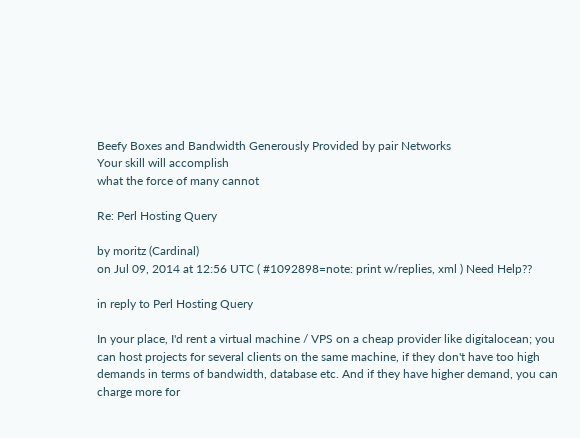Beefy Boxes and Bandwidth Generously Provided by pair Networks
Your skill will accomplish
what the force of many cannot

Re: Perl Hosting Query

by moritz (Cardinal)
on Jul 09, 2014 at 12:56 UTC ( #1092898=note: print w/replies, xml ) Need Help??

in reply to Perl Hosting Query

In your place, I'd rent a virtual machine / VPS on a cheap provider like digitalocean; you can host projects for several clients on the same machine, if they don't have too high demands in terms of bandwidth, database etc. And if they have higher demand, you can charge more for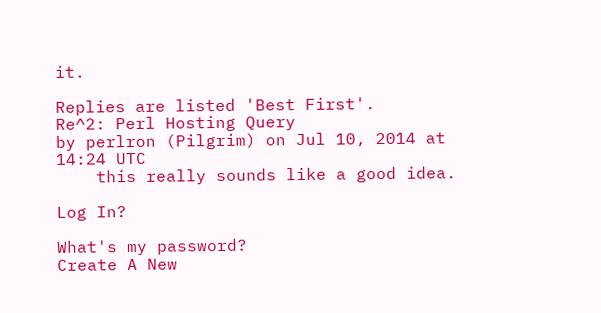it.

Replies are listed 'Best First'.
Re^2: Perl Hosting Query
by perlron (Pilgrim) on Jul 10, 2014 at 14:24 UTC
    this really sounds like a good idea.

Log In?

What's my password?
Create A New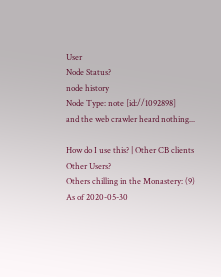User
Node Status?
node history
Node Type: note [id://1092898]
and the web crawler heard nothing...

How do I use this? | Other CB clients
Other Users?
Others chilling in the Monastery: (9)
As of 2020-05-30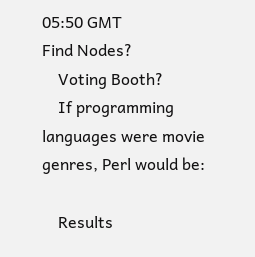05:50 GMT
Find Nodes?
    Voting Booth?
    If programming languages were movie genres, Perl would be:

    Results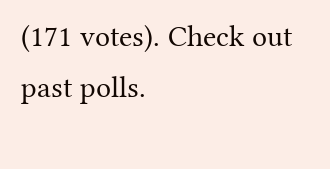(171 votes). Check out past polls.